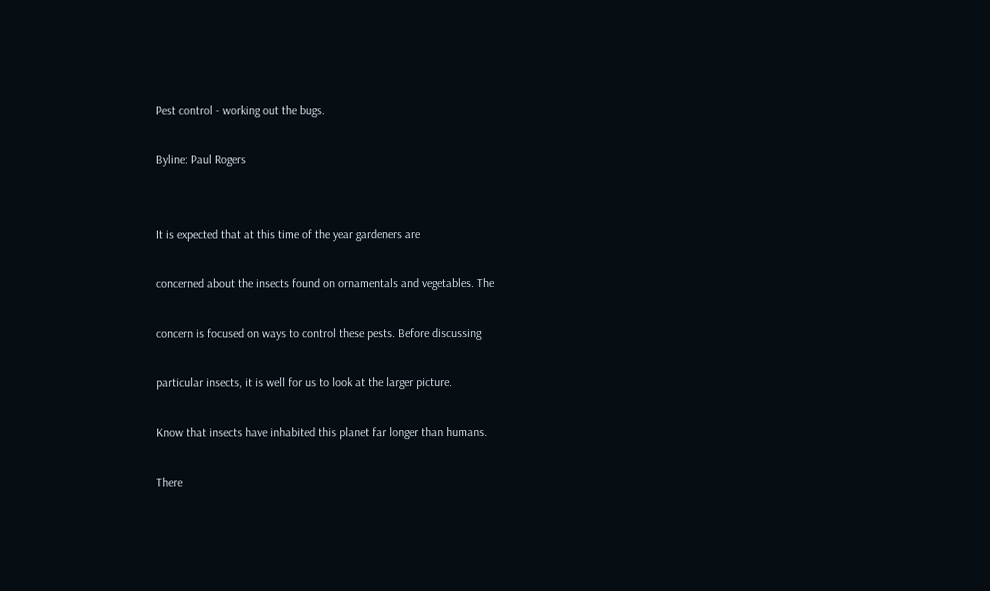Pest control - working out the bugs.

Byline: Paul Rogers


It is expected that at this time of the year gardeners are

concerned about the insects found on ornamentals and vegetables. The

concern is focused on ways to control these pests. Before discussing

particular insects, it is well for us to look at the larger picture.

Know that insects have inhabited this planet far longer than humans.

There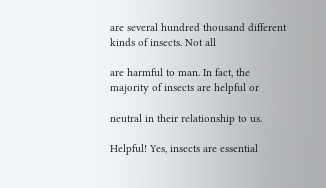are several hundred thousand different kinds of insects. Not all

are harmful to man. In fact, the majority of insects are helpful or

neutral in their relationship to us.

Helpful! Yes, insects are essential